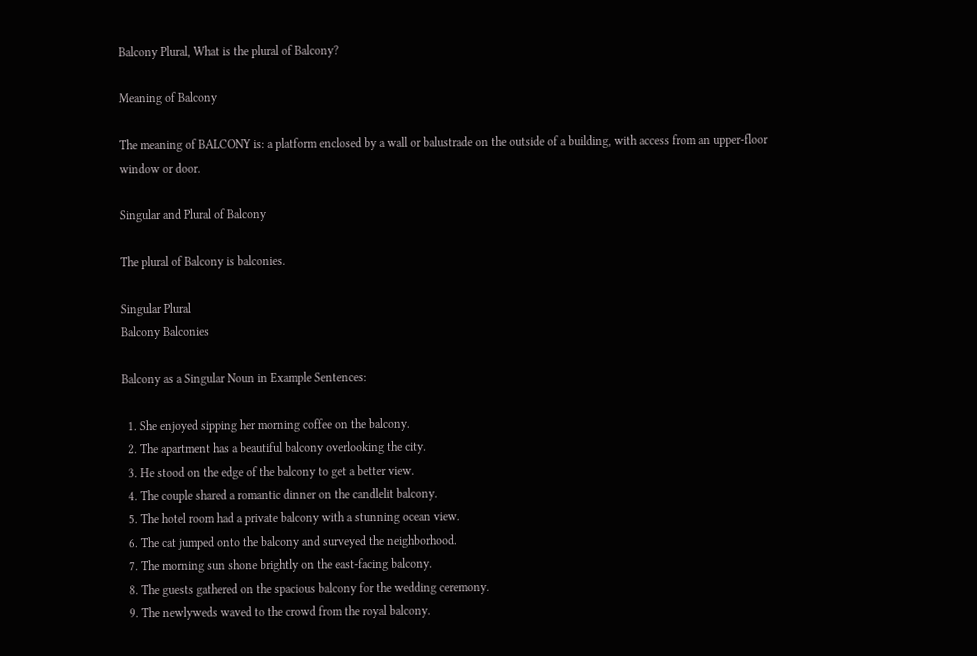Balcony Plural, What is the plural of Balcony?

Meaning of Balcony

The meaning of BALCONY is: a platform enclosed by a wall or balustrade on the outside of a building, with access from an upper-floor window or door.

Singular and Plural of Balcony

The plural of Balcony is balconies.

Singular Plural
Balcony Balconies

Balcony as a Singular Noun in Example Sentences:

  1. She enjoyed sipping her morning coffee on the balcony.
  2. The apartment has a beautiful balcony overlooking the city.
  3. He stood on the edge of the balcony to get a better view.
  4. The couple shared a romantic dinner on the candlelit balcony.
  5. The hotel room had a private balcony with a stunning ocean view.
  6. The cat jumped onto the balcony and surveyed the neighborhood.
  7. The morning sun shone brightly on the east-facing balcony.
  8. The guests gathered on the spacious balcony for the wedding ceremony.
  9. The newlyweds waved to the crowd from the royal balcony.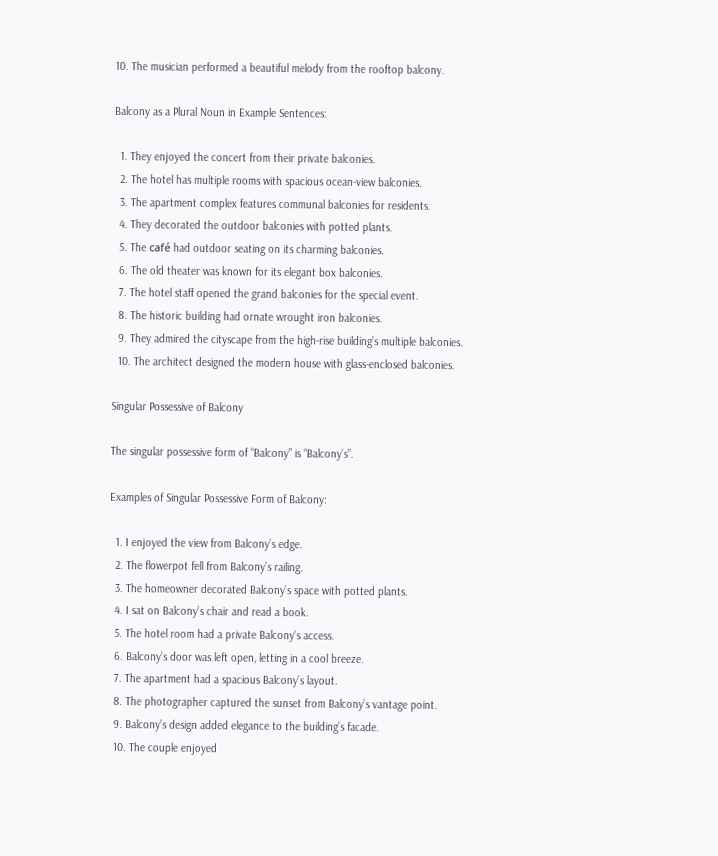10. The musician performed a beautiful melody from the rooftop balcony.

Balcony as a Plural Noun in Example Sentences:

  1. They enjoyed the concert from their private balconies.
  2. The hotel has multiple rooms with spacious ocean-view balconies.
  3. The apartment complex features communal balconies for residents.
  4. They decorated the outdoor balconies with potted plants.
  5. The café had outdoor seating on its charming balconies.
  6. The old theater was known for its elegant box balconies.
  7. The hotel staff opened the grand balconies for the special event.
  8. The historic building had ornate wrought iron balconies.
  9. They admired the cityscape from the high-rise building’s multiple balconies.
  10. The architect designed the modern house with glass-enclosed balconies.

Singular Possessive of Balcony

The singular possessive form of “Balcony” is “Balcony’s”.

Examples of Singular Possessive Form of Balcony:

  1. I enjoyed the view from Balcony’s edge.
  2. The flowerpot fell from Balcony’s railing.
  3. The homeowner decorated Balcony’s space with potted plants.
  4. I sat on Balcony’s chair and read a book.
  5. The hotel room had a private Balcony’s access.
  6. Balcony’s door was left open, letting in a cool breeze.
  7. The apartment had a spacious Balcony’s layout.
  8. The photographer captured the sunset from Balcony’s vantage point.
  9. Balcony’s design added elegance to the building’s facade.
  10. The couple enjoyed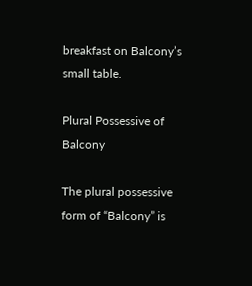breakfast on Balcony’s small table.

Plural Possessive of Balcony

The plural possessive form of “Balcony” is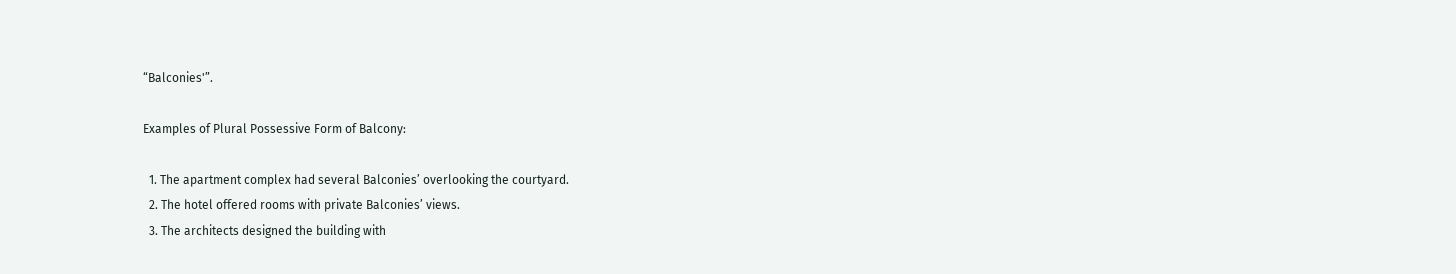“Balconies'”.

Examples of Plural Possessive Form of Balcony:

  1. The apartment complex had several Balconies’ overlooking the courtyard.
  2. The hotel offered rooms with private Balconies’ views.
  3. The architects designed the building with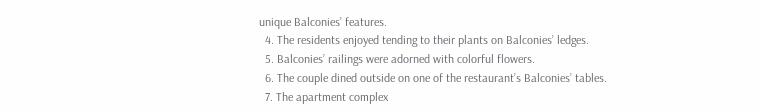unique Balconies’ features.
  4. The residents enjoyed tending to their plants on Balconies’ ledges.
  5. Balconies’ railings were adorned with colorful flowers.
  6. The couple dined outside on one of the restaurant’s Balconies’ tables.
  7. The apartment complex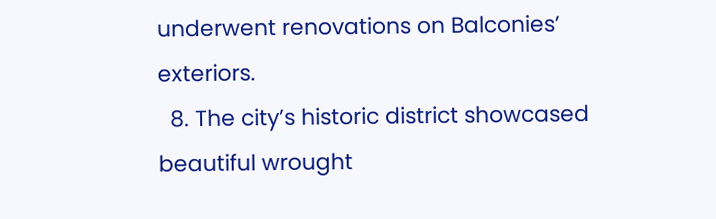underwent renovations on Balconies’ exteriors.
  8. The city’s historic district showcased beautiful wrought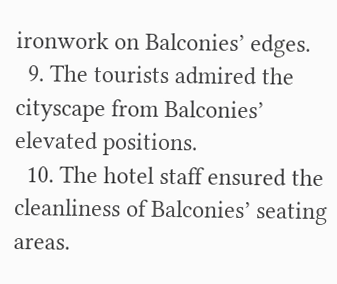ironwork on Balconies’ edges.
  9. The tourists admired the cityscape from Balconies’ elevated positions.
  10. The hotel staff ensured the cleanliness of Balconies’ seating areas.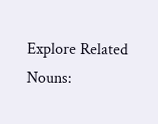Explore Related Nouns: